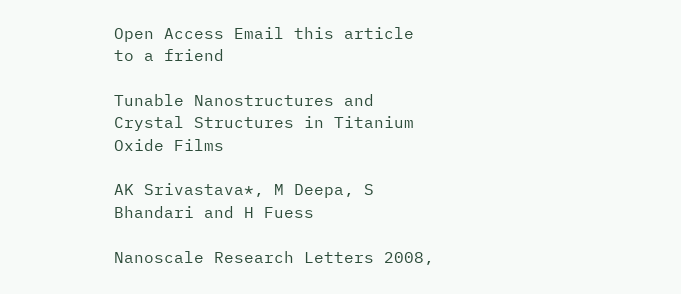Open Access Email this article to a friend

Tunable Nanostructures and Crystal Structures in Titanium Oxide Films

AK Srivastava*, M Deepa, S Bhandari and H Fuess

Nanoscale Research Letters 2008,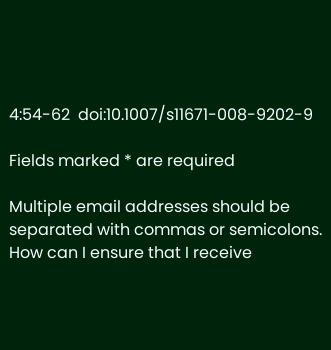4:54-62  doi:10.1007/s11671-008-9202-9

Fields marked * are required

Multiple email addresses should be separated with commas or semicolons.
How can I ensure that I receive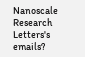Nanoscale Research Letters's emails?